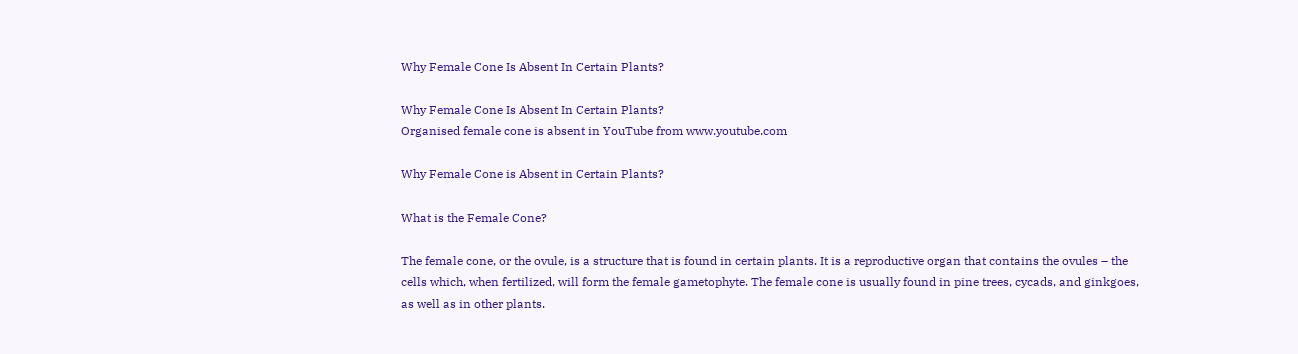Why Female Cone Is Absent In Certain Plants?

Why Female Cone Is Absent In Certain Plants?
Organised female cone is absent in YouTube from www.youtube.com

Why Female Cone is Absent in Certain Plants?

What is the Female Cone?

The female cone, or the ovule, is a structure that is found in certain plants. It is a reproductive organ that contains the ovules – the cells which, when fertilized, will form the female gametophyte. The female cone is usually found in pine trees, cycads, and ginkgoes, as well as in other plants.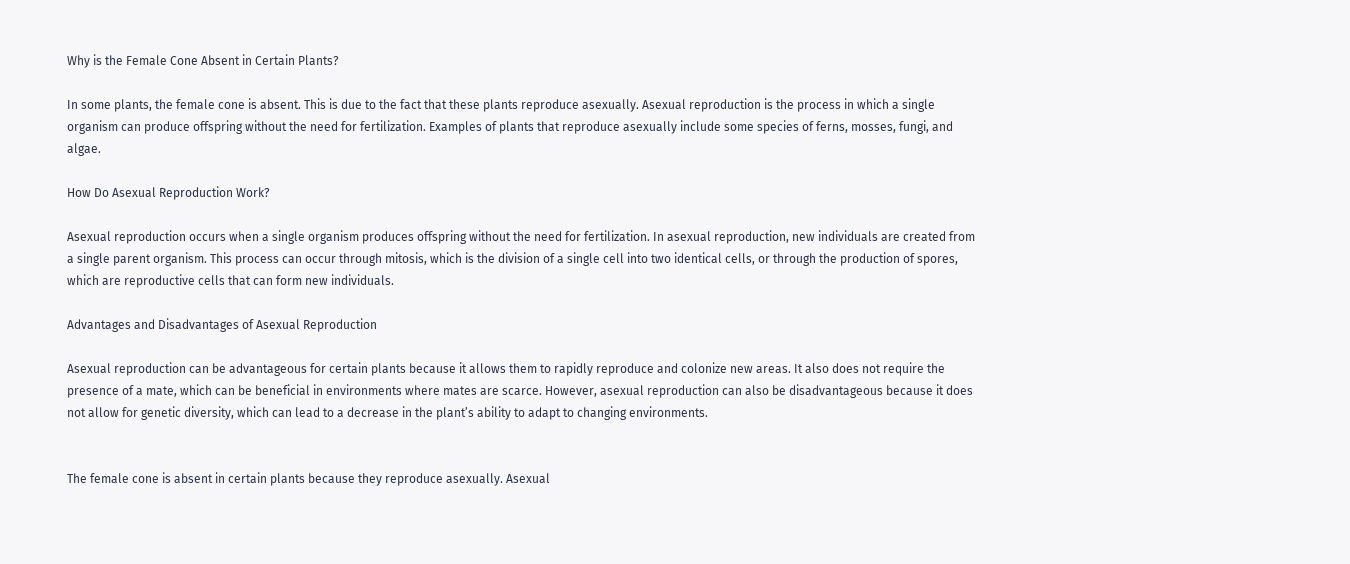Why is the Female Cone Absent in Certain Plants?

In some plants, the female cone is absent. This is due to the fact that these plants reproduce asexually. Asexual reproduction is the process in which a single organism can produce offspring without the need for fertilization. Examples of plants that reproduce asexually include some species of ferns, mosses, fungi, and algae.

How Do Asexual Reproduction Work?

Asexual reproduction occurs when a single organism produces offspring without the need for fertilization. In asexual reproduction, new individuals are created from a single parent organism. This process can occur through mitosis, which is the division of a single cell into two identical cells, or through the production of spores, which are reproductive cells that can form new individuals.

Advantages and Disadvantages of Asexual Reproduction

Asexual reproduction can be advantageous for certain plants because it allows them to rapidly reproduce and colonize new areas. It also does not require the presence of a mate, which can be beneficial in environments where mates are scarce. However, asexual reproduction can also be disadvantageous because it does not allow for genetic diversity, which can lead to a decrease in the plant’s ability to adapt to changing environments.


The female cone is absent in certain plants because they reproduce asexually. Asexual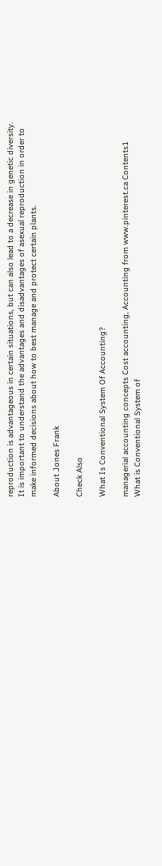reproduction is advantageous in certain situations, but can also lead to a decrease in genetic diversity. It is important to understand the advantages and disadvantages of asexual reproduction in order to make informed decisions about how to best manage and protect certain plants.

About Jones Frank

Check Also

What Is Conventional System Of Accounting?

managerial accounting concepts Cost accounting, Accounting from www.pinterest.ca Contents1 What is Conventional System of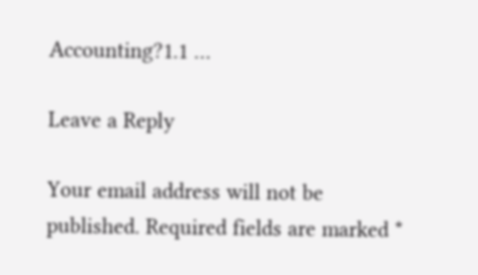Accounting?1.1 …

Leave a Reply

Your email address will not be published. Required fields are marked *